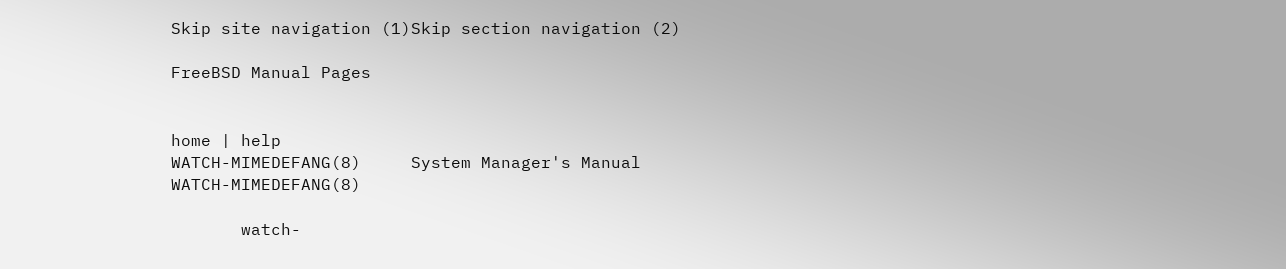Skip site navigation (1)Skip section navigation (2)

FreeBSD Manual Pages


home | help
WATCH-MIMEDEFANG(8)     System Manager's Manual    WATCH-MIMEDEFANG(8)

       watch-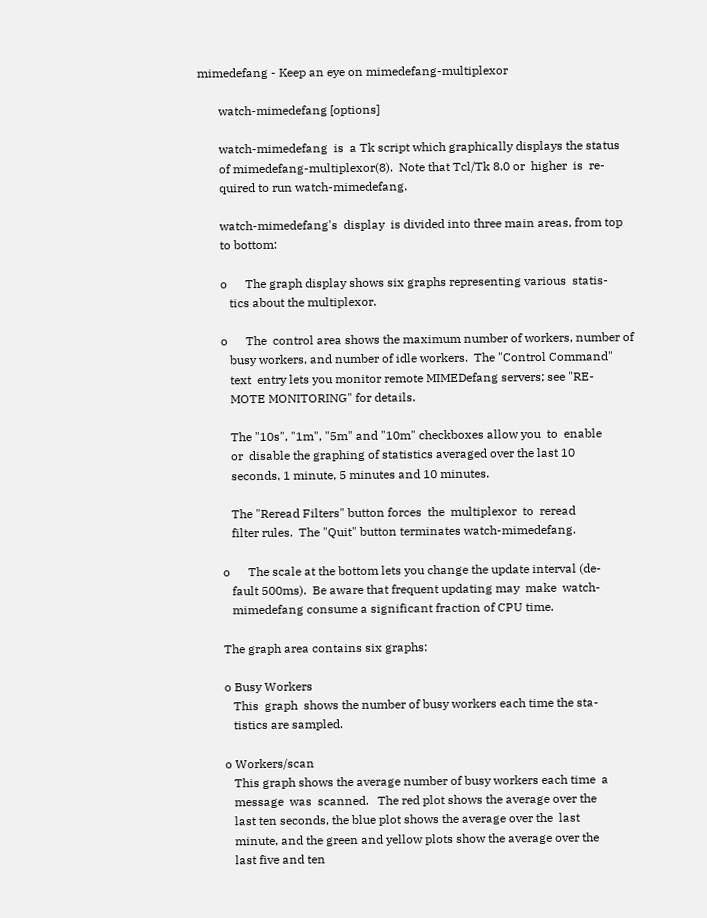mimedefang - Keep an eye on mimedefang-multiplexor

       watch-mimedefang [options]

       watch-mimedefang  is  a Tk script which graphically displays the status
       of mimedefang-multiplexor(8).  Note that Tcl/Tk 8.0 or  higher  is  re-
       quired to run watch-mimedefang.

       watch-mimedefang's  display  is divided into three main areas, from top
       to bottom:

       o      The graph display shows six graphs representing various  statis-
          tics about the multiplexor.

       o      The  control area shows the maximum number of workers, number of
          busy workers, and number of idle workers.  The "Control Command"
          text  entry lets you monitor remote MIMEDefang servers; see "RE-
          MOTE MONITORING" for details.

          The "10s", "1m", "5m" and "10m" checkboxes allow you  to  enable
          or  disable the graphing of statistics averaged over the last 10
          seconds, 1 minute, 5 minutes and 10 minutes.

          The "Reread Filters" button forces  the  multiplexor  to  reread
          filter rules.  The "Quit" button terminates watch-mimedefang.

       o      The scale at the bottom lets you change the update interval (de-
          fault 500ms).  Be aware that frequent updating may  make  watch-
          mimedefang consume a significant fraction of CPU time.

       The graph area contains six graphs:

       o Busy Workers
          This  graph  shows the number of busy workers each time the sta-
          tistics are sampled.

       o Workers/scan
          This graph shows the average number of busy workers each time  a
          message  was  scanned.   The red plot shows the average over the
          last ten seconds, the blue plot shows the average over the  last
          minute, and the green and yellow plots show the average over the
          last five and ten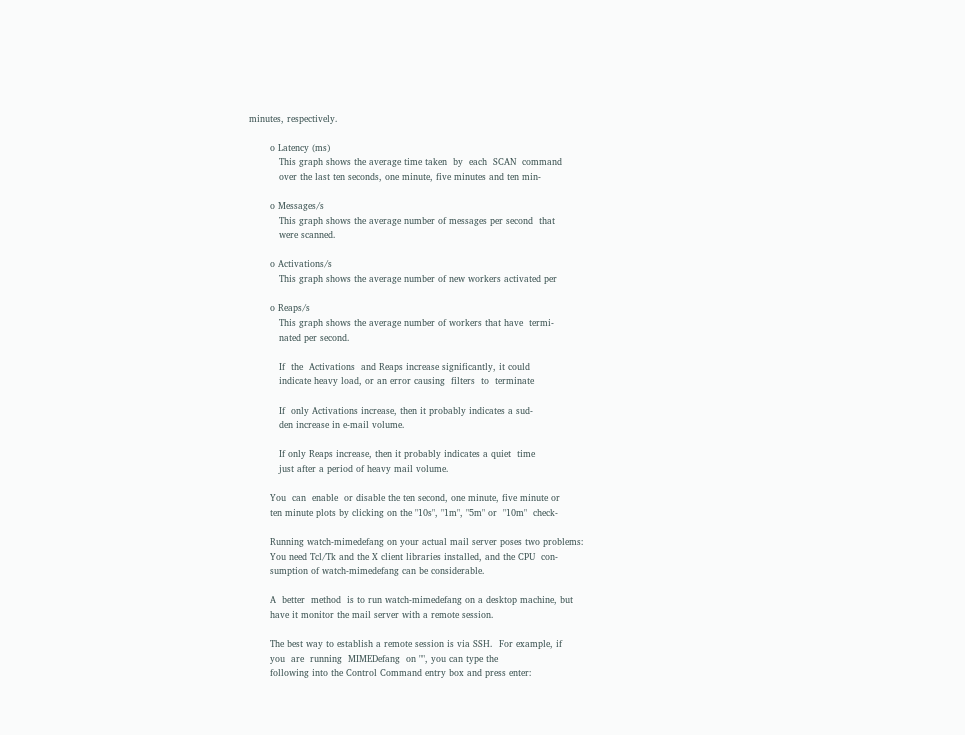minutes, respectively.

       o Latency (ms)
          This graph shows the average time taken  by  each  SCAN  command
          over the last ten seconds, one minute, five minutes and ten min-

       o Messages/s
          This graph shows the average number of messages per second  that
          were scanned.

       o Activations/s
          This graph shows the average number of new workers activated per

       o Reaps/s
          This graph shows the average number of workers that have  termi-
          nated per second.

          If  the  Activations  and Reaps increase significantly, it could
          indicate heavy load, or an error causing  filters  to  terminate

          If  only Activations increase, then it probably indicates a sud-
          den increase in e-mail volume.

          If only Reaps increase, then it probably indicates a quiet  time
          just after a period of heavy mail volume.

       You  can  enable  or disable the ten second, one minute, five minute or
       ten minute plots by clicking on the "10s", "1m", "5m" or  "10m"  check-

       Running watch-mimedefang on your actual mail server poses two problems:
       You need Tcl/Tk and the X client libraries installed, and the CPU  con-
       sumption of watch-mimedefang can be considerable.

       A  better  method  is to run watch-mimedefang on a desktop machine, but
       have it monitor the mail server with a remote session.

       The best way to establish a remote session is via SSH.  For example, if
       you  are  running  MIMEDefang  on "", you can type the
       following into the Control Command entry box and press enter: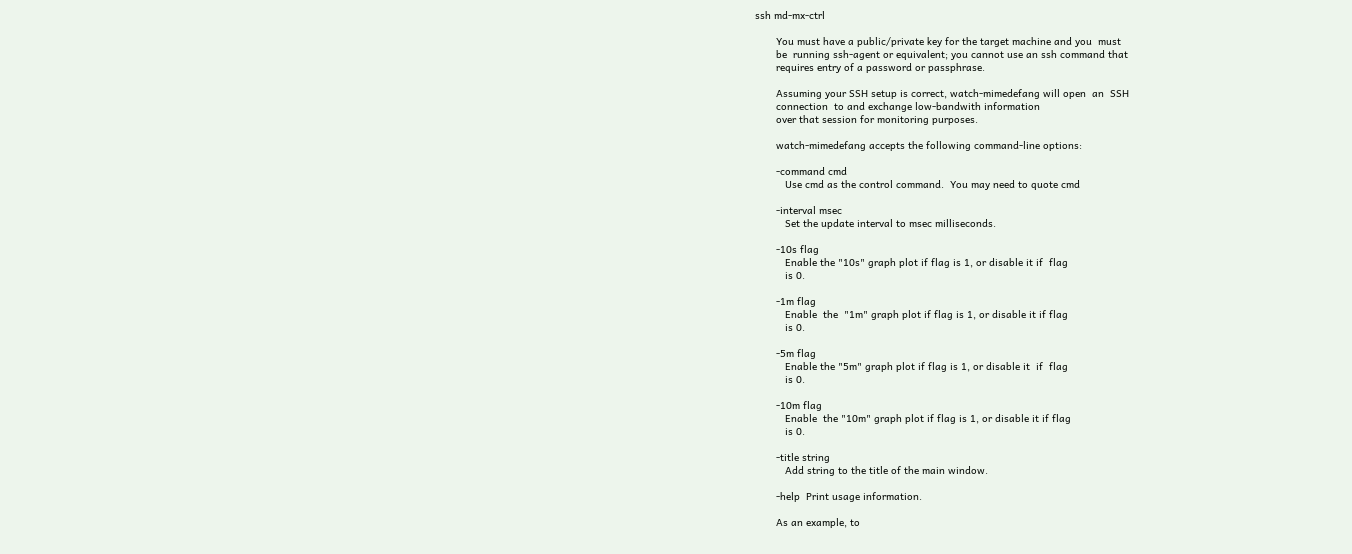ssh md-mx-ctrl

       You must have a public/private key for the target machine and you  must
       be  running ssh-agent or equivalent; you cannot use an ssh command that
       requires entry of a password or passphrase.

       Assuming your SSH setup is correct, watch-mimedefang will open  an  SSH
       connection  to and exchange low-bandwith information
       over that session for monitoring purposes.

       watch-mimedefang accepts the following command-line options:

       -command cmd
          Use cmd as the control command.  You may need to quote cmd

       -interval msec
          Set the update interval to msec milliseconds.

       -10s flag
          Enable the "10s" graph plot if flag is 1, or disable it if  flag
          is 0.

       -1m flag
          Enable  the  "1m" graph plot if flag is 1, or disable it if flag
          is 0.

       -5m flag
          Enable the "5m" graph plot if flag is 1, or disable it  if  flag
          is 0.

       -10m flag
          Enable  the "10m" graph plot if flag is 1, or disable it if flag
          is 0.

       -title string
          Add string to the title of the main window.

       -help  Print usage information.

       As an example, to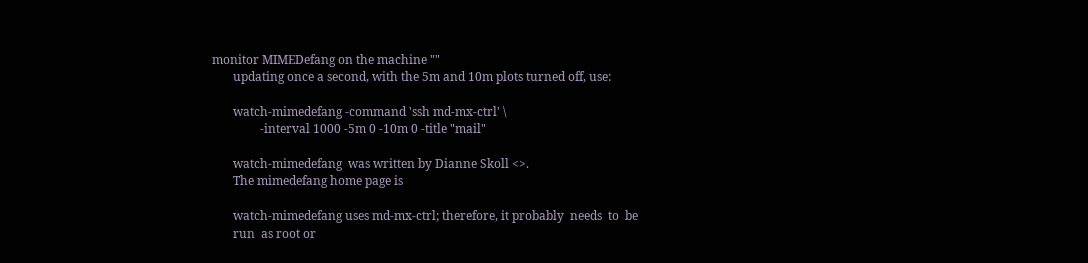monitor MIMEDefang on the machine ""
       updating once a second, with the 5m and 10m plots turned off, use:

       watch-mimedefang -command 'ssh md-mx-ctrl' \
                -interval 1000 -5m 0 -10m 0 -title "mail"

       watch-mimedefang  was written by Dianne Skoll <>.
       The mimedefang home page is

       watch-mimedefang uses md-mx-ctrl; therefore, it probably  needs  to  be
       run  as root or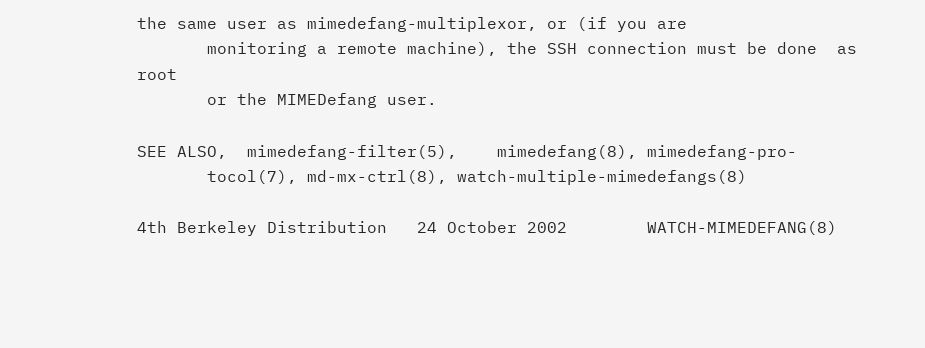the same user as mimedefang-multiplexor, or (if you are
       monitoring a remote machine), the SSH connection must be done  as  root
       or the MIMEDefang user.

SEE ALSO,  mimedefang-filter(5),    mimedefang(8), mimedefang-pro-
       tocol(7), md-mx-ctrl(8), watch-multiple-mimedefangs(8)

4th Berkeley Distribution   24 October 2002        WATCH-MIMEDEFANG(8)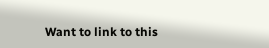Want to link to this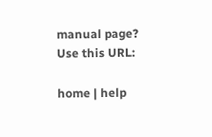manual page? Use this URL:

home | help